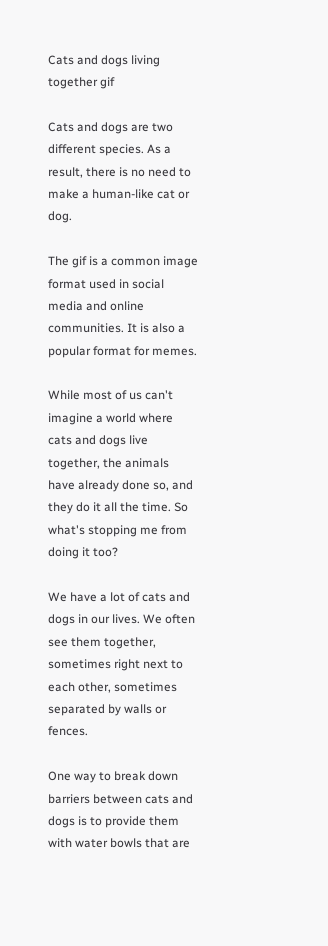Cats and dogs living together gif

Cats and dogs are two different species. As a result, there is no need to make a human-like cat or dog.

The gif is a common image format used in social media and online communities. It is also a popular format for memes.

While most of us can't imagine a world where cats and dogs live together, the animals have already done so, and they do it all the time. So what's stopping me from doing it too?

We have a lot of cats and dogs in our lives. We often see them together, sometimes right next to each other, sometimes separated by walls or fences.

One way to break down barriers between cats and dogs is to provide them with water bowls that are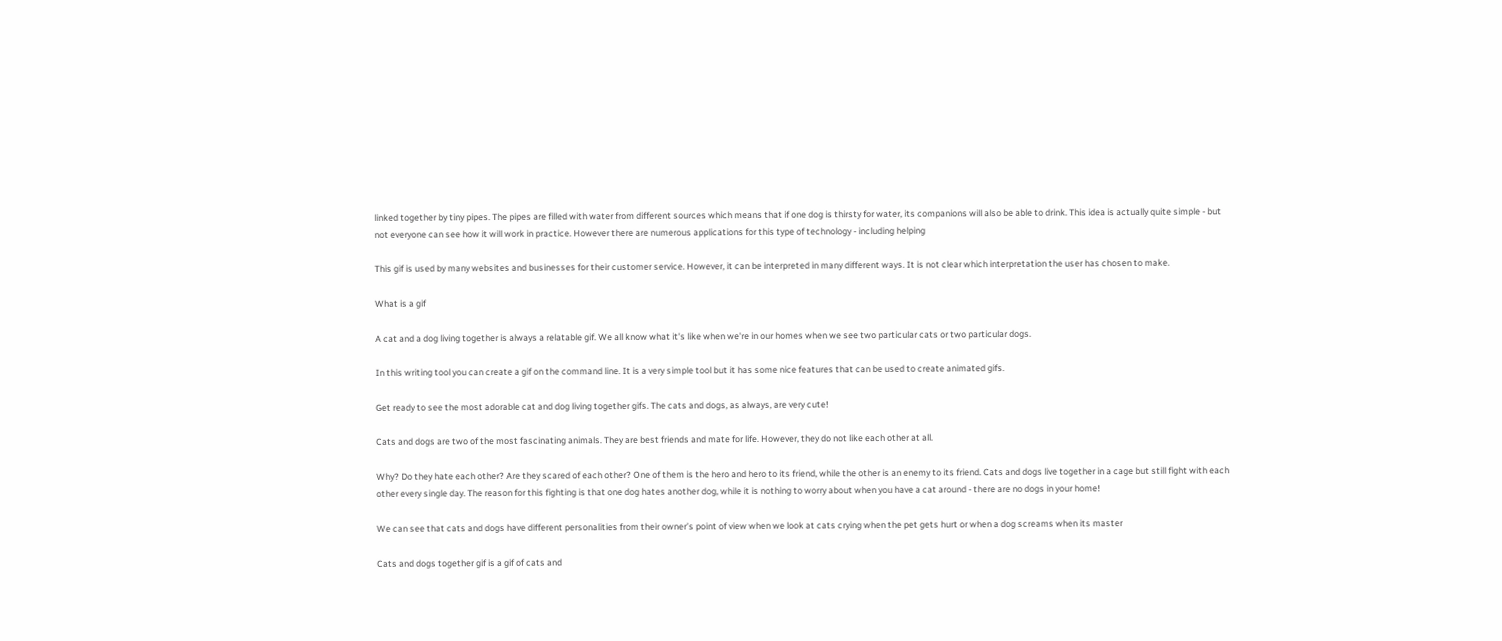linked together by tiny pipes. The pipes are filled with water from different sources which means that if one dog is thirsty for water, its companions will also be able to drink. This idea is actually quite simple - but not everyone can see how it will work in practice. However there are numerous applications for this type of technology - including helping

This gif is used by many websites and businesses for their customer service. However, it can be interpreted in many different ways. It is not clear which interpretation the user has chosen to make.

What is a gif

A cat and a dog living together is always a relatable gif. We all know what it's like when we're in our homes when we see two particular cats or two particular dogs.

In this writing tool you can create a gif on the command line. It is a very simple tool but it has some nice features that can be used to create animated gifs.

Get ready to see the most adorable cat and dog living together gifs. The cats and dogs, as always, are very cute!

Cats and dogs are two of the most fascinating animals. They are best friends and mate for life. However, they do not like each other at all.

Why? Do they hate each other? Are they scared of each other? One of them is the hero and hero to its friend, while the other is an enemy to its friend. Cats and dogs live together in a cage but still fight with each other every single day. The reason for this fighting is that one dog hates another dog, while it is nothing to worry about when you have a cat around - there are no dogs in your home!

We can see that cats and dogs have different personalities from their owner’s point of view when we look at cats crying when the pet gets hurt or when a dog screams when its master

Cats and dogs together gif is a gif of cats and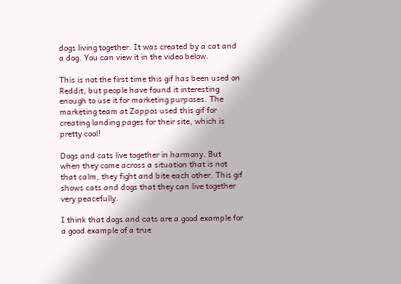dogs living together. It was created by a cat and a dog. You can view it in the video below.

This is not the first time this gif has been used on Reddit, but people have found it interesting enough to use it for marketing purposes. The marketing team at Zappos used this gif for creating landing pages for their site, which is pretty cool!

Dogs and cats live together in harmony. But when they come across a situation that is not that calm, they fight and bite each other. This gif shows cats and dogs that they can live together very peacefully.

I think that dogs and cats are a good example for a good example of a true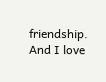friendship. And I love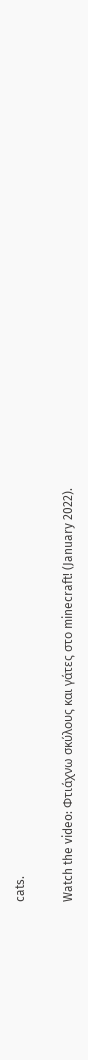cats.

Watch the video: Φτιάχνω σκύλους και γάτες στο minecraft! (January 2022).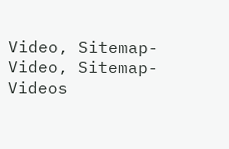Video, Sitemap-Video, Sitemap-Videos